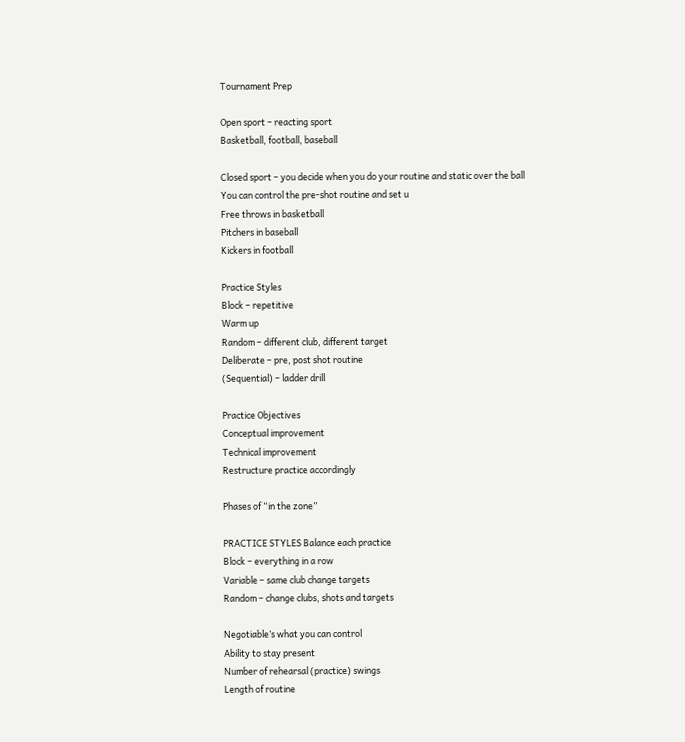Tournament Prep

Open sport – reacting sport
Basketball, football, baseball

Closed sport – you decide when you do your routine and static over the ball
You can control the pre-shot routine and set u
Free throws in basketball
Pitchers in baseball
Kickers in football

Practice Styles
Block – repetitive
Warm up
Random – different club, different target
Deliberate – pre, post shot routine
(Sequential) – ladder drill

Practice Objectives
Conceptual improvement
Technical improvement
Restructure practice accordingly

Phases of “in the zone”

PRACTICE STYLES Balance each practice
Block – everything in a row
Variable – same club change targets
Random – change clubs, shots and targets

Negotiable’s what you can control
Ability to stay present
Number of rehearsal (practice) swings
Length of routine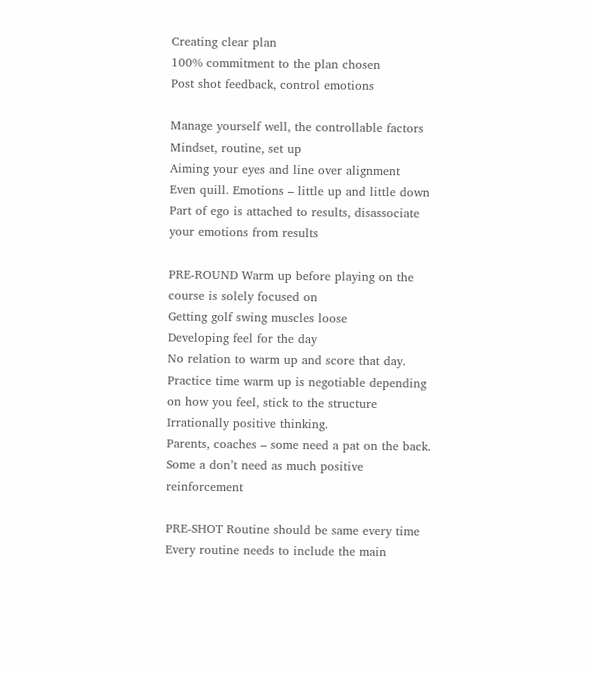Creating clear plan
100% commitment to the plan chosen
Post shot feedback, control emotions

Manage yourself well, the controllable factors
Mindset, routine, set up
Aiming your eyes and line over alignment
Even quill. Emotions – little up and little down
Part of ego is attached to results, disassociate your emotions from results

PRE-ROUND Warm up before playing on the course is solely focused on
Getting golf swing muscles loose
Developing feel for the day
No relation to warm up and score that day.
Practice time warm up is negotiable depending on how you feel, stick to the structure
Irrationally positive thinking.
Parents, coaches – some need a pat on the back. Some a don’t need as much positive reinforcement

PRE-SHOT Routine should be same every time
Every routine needs to include the main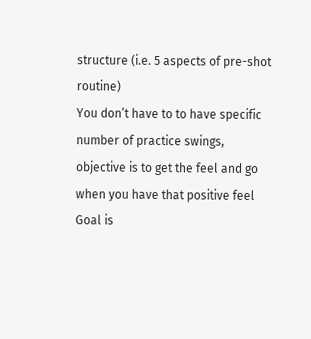structure (i.e. 5 aspects of pre-shot routine)
You don’t have to to have specific number of practice swings, objective is to get the feel and go when you have that positive feel
Goal is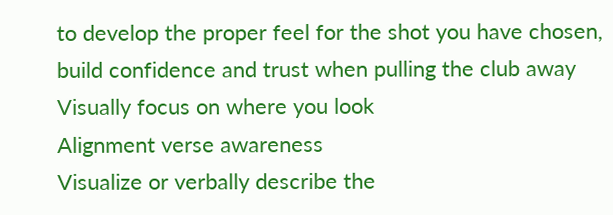to develop the proper feel for the shot you have chosen, build confidence and trust when pulling the club away
Visually focus on where you look
Alignment verse awareness
Visualize or verbally describe the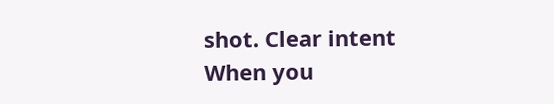shot. Clear intent
When you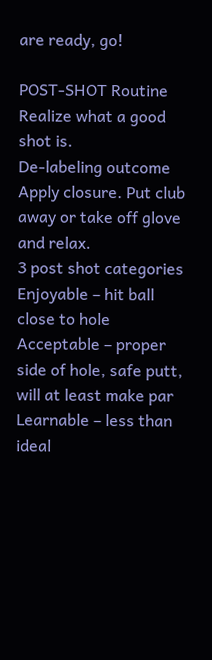are ready, go!

POST-SHOT Routine Realize what a good shot is.
De-labeling outcome
Apply closure. Put club away or take off glove and relax.
3 post shot categories
Enjoyable – hit ball close to hole
Acceptable – proper side of hole, safe putt, will at least make par
Learnable – less than ideal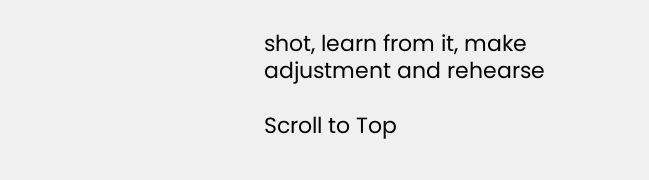shot, learn from it, make adjustment and rehearse

Scroll to Top